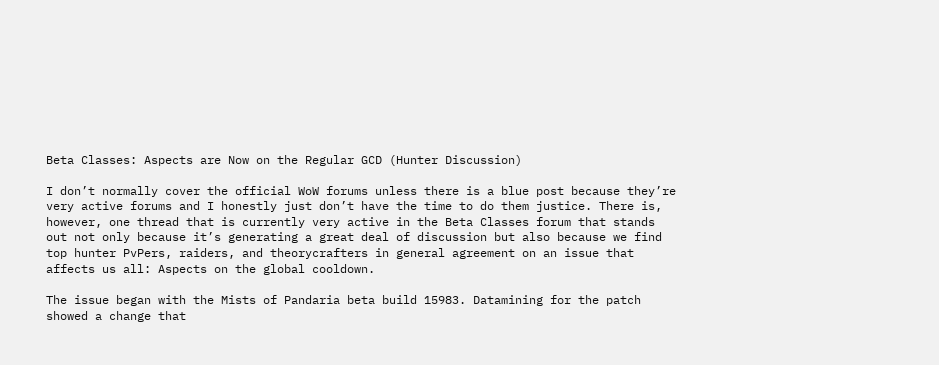Beta Classes: Aspects are Now on the Regular GCD (Hunter Discussion)

I don’t normally cover the official WoW forums unless there is a blue post because they’re very active forums and I honestly just don’t have the time to do them justice. There is, however, one thread that is currently very active in the Beta Classes forum that stands out not only because it’s generating a great deal of discussion but also because we find top hunter PvPers, raiders, and theorycrafters in general agreement on an issue that affects us all: Aspects on the global cooldown.

The issue began with the Mists of Pandaria beta build 15983. Datamining for the patch showed a change that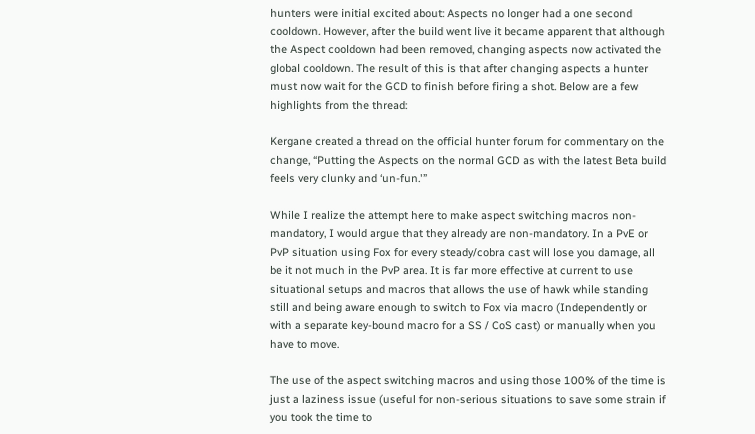hunters were initial excited about: Aspects no longer had a one second cooldown. However, after the build went live it became apparent that although the Aspect cooldown had been removed, changing aspects now activated the global cooldown. The result of this is that after changing aspects a hunter must now wait for the GCD to finish before firing a shot. Below are a few highlights from the thread:

Kergane created a thread on the official hunter forum for commentary on the change, “Putting the Aspects on the normal GCD as with the latest Beta build feels very clunky and ‘un-fun.'”

While I realize the attempt here to make aspect switching macros non-mandatory, I would argue that they already are non-mandatory. In a PvE or PvP situation using Fox for every steady/cobra cast will lose you damage, all be it not much in the PvP area. It is far more effective at current to use situational setups and macros that allows the use of hawk while standing still and being aware enough to switch to Fox via macro (Independently or with a separate key-bound macro for a SS / CoS cast) or manually when you have to move.

The use of the aspect switching macros and using those 100% of the time is just a laziness issue (useful for non-serious situations to save some strain if you took the time to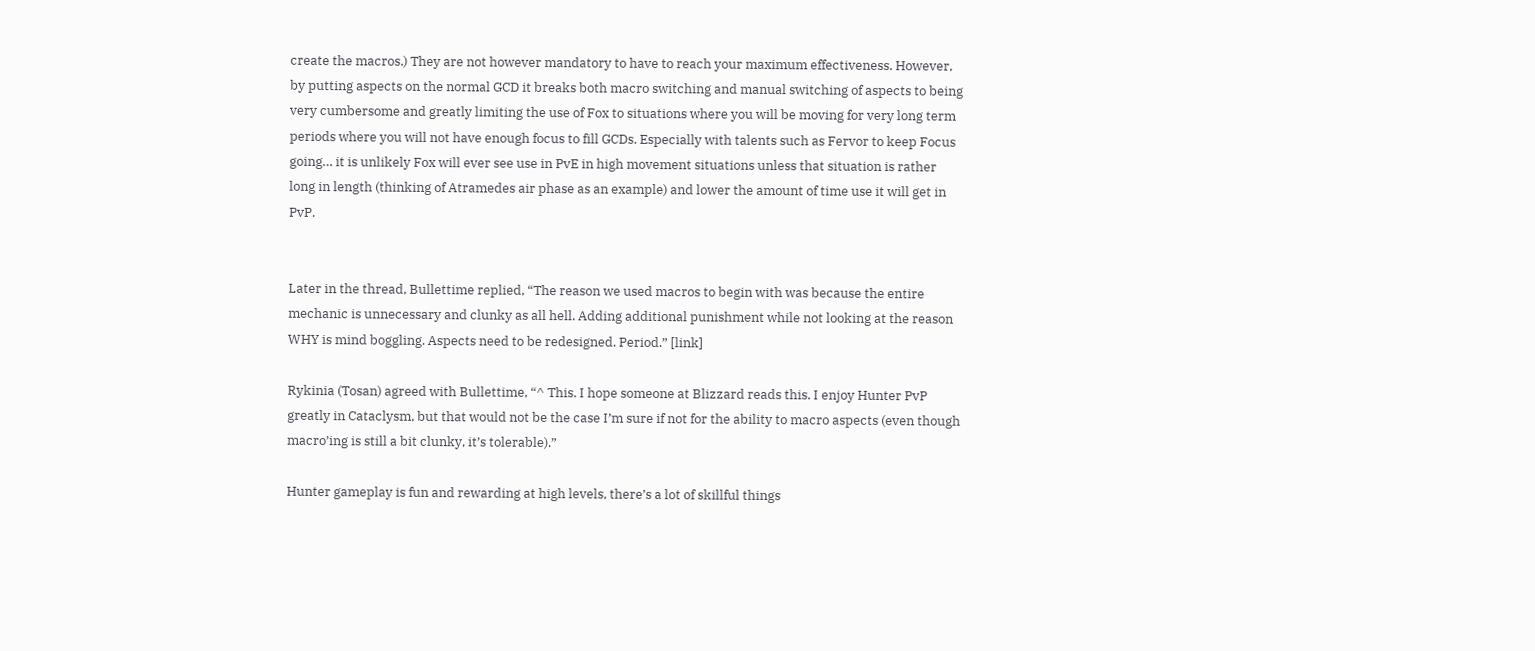create the macros.) They are not however mandatory to have to reach your maximum effectiveness. However, by putting aspects on the normal GCD it breaks both macro switching and manual switching of aspects to being very cumbersome and greatly limiting the use of Fox to situations where you will be moving for very long term periods where you will not have enough focus to fill GCDs. Especially with talents such as Fervor to keep Focus going… it is unlikely Fox will ever see use in PvE in high movement situations unless that situation is rather long in length (thinking of Atramedes air phase as an example) and lower the amount of time use it will get in PvP.


Later in the thread, Bullettime replied, “The reason we used macros to begin with was because the entire mechanic is unnecessary and clunky as all hell. Adding additional punishment while not looking at the reason WHY is mind boggling. Aspects need to be redesigned. Period.” [link]

Rykinia (Tosan) agreed with Bullettime, “^ This. I hope someone at Blizzard reads this. I enjoy Hunter PvP greatly in Cataclysm, but that would not be the case I’m sure if not for the ability to macro aspects (even though macro’ing is still a bit clunky, it’s tolerable).”

Hunter gameplay is fun and rewarding at high levels, there’s a lot of skillful things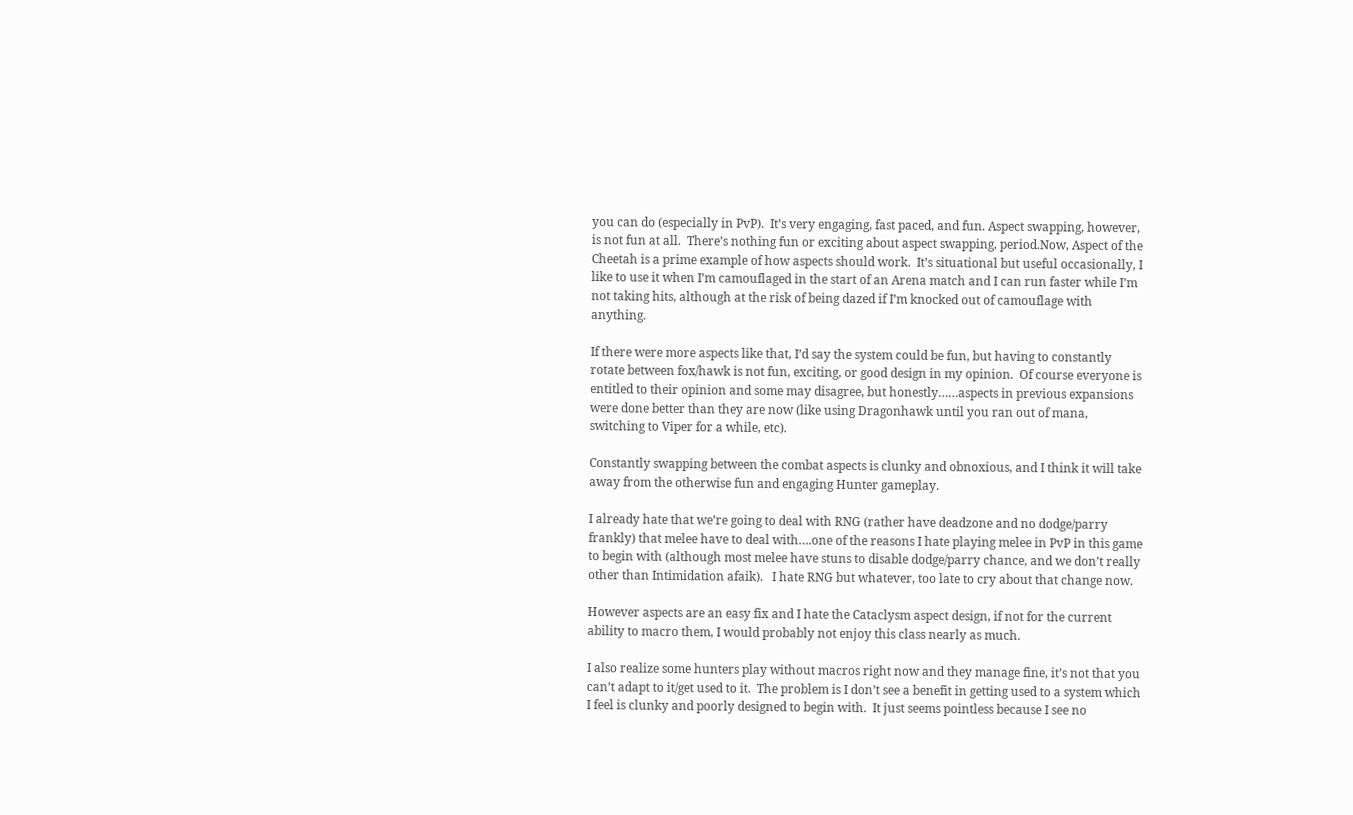you can do (especially in PvP).  It’s very engaging, fast paced, and fun. Aspect swapping, however, is not fun at all.  There’s nothing fun or exciting about aspect swapping, period.Now, Aspect of the Cheetah is a prime example of how aspects should work.  It’s situational but useful occasionally, I like to use it when I’m camouflaged in the start of an Arena match and I can run faster while I’m not taking hits, although at the risk of being dazed if I’m knocked out of camouflage with anything.

If there were more aspects like that, I’d say the system could be fun, but having to constantly rotate between fox/hawk is not fun, exciting, or good design in my opinion.  Of course everyone is entitled to their opinion and some may disagree, but honestly……aspects in previous expansions were done better than they are now (like using Dragonhawk until you ran out of mana, switching to Viper for a while, etc).

Constantly swapping between the combat aspects is clunky and obnoxious, and I think it will take away from the otherwise fun and engaging Hunter gameplay.

I already hate that we’re going to deal with RNG (rather have deadzone and no dodge/parry frankly) that melee have to deal with….one of the reasons I hate playing melee in PvP in this game to begin with (although most melee have stuns to disable dodge/parry chance, and we don’t really other than Intimidation afaik).   I hate RNG but whatever, too late to cry about that change now.

However aspects are an easy fix and I hate the Cataclysm aspect design, if not for the current ability to macro them, I would probably not enjoy this class nearly as much.

I also realize some hunters play without macros right now and they manage fine, it’s not that you can’t adapt to it/get used to it.  The problem is I don’t see a benefit in getting used to a system which I feel is clunky and poorly designed to begin with.  It just seems pointless because I see no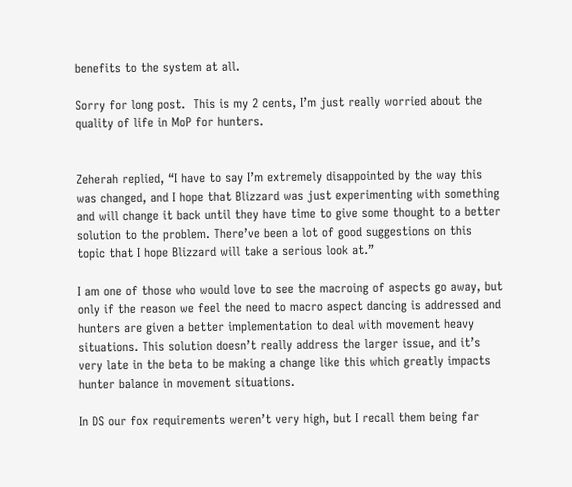benefits to the system at all.

Sorry for long post.  This is my 2 cents, I’m just really worried about the quality of life in MoP for hunters.


Zeherah replied, “I have to say I’m extremely disappointed by the way this was changed, and I hope that Blizzard was just experimenting with something and will change it back until they have time to give some thought to a better solution to the problem. There’ve been a lot of good suggestions on this topic that I hope Blizzard will take a serious look at.”

I am one of those who would love to see the macroing of aspects go away, but only if the reason we feel the need to macro aspect dancing is addressed and hunters are given a better implementation to deal with movement heavy situations. This solution doesn’t really address the larger issue, and it’s very late in the beta to be making a change like this which greatly impacts hunter balance in movement situations.

In DS our fox requirements weren’t very high, but I recall them being far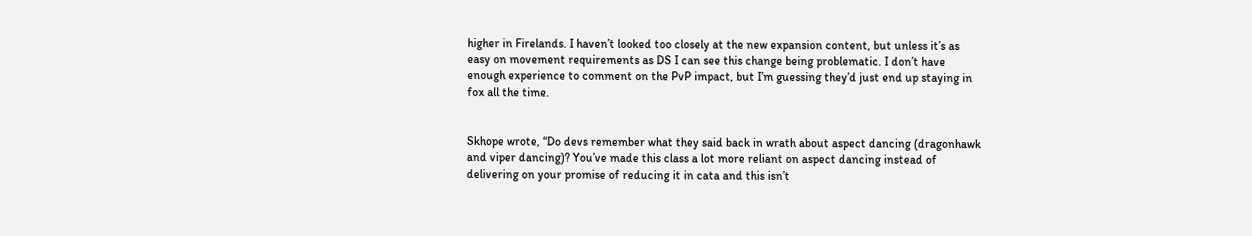higher in Firelands. I haven’t looked too closely at the new expansion content, but unless it’s as easy on movement requirements as DS I can see this change being problematic. I don’t have enough experience to comment on the PvP impact, but I’m guessing they’d just end up staying in fox all the time.


Skhope wrote, “Do devs remember what they said back in wrath about aspect dancing (dragonhawk and viper dancing)? You’ve made this class a lot more reliant on aspect dancing instead of delivering on your promise of reducing it in cata and this isn’t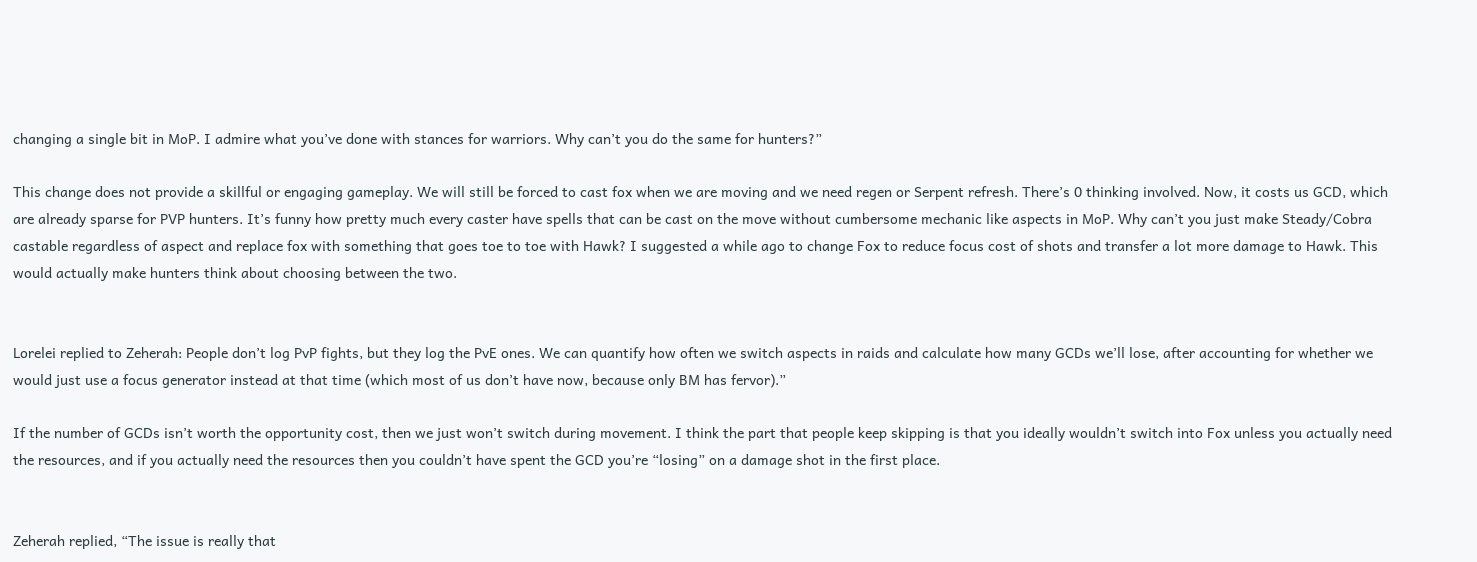changing a single bit in MoP. I admire what you’ve done with stances for warriors. Why can’t you do the same for hunters?”

This change does not provide a skillful or engaging gameplay. We will still be forced to cast fox when we are moving and we need regen or Serpent refresh. There’s 0 thinking involved. Now, it costs us GCD, which are already sparse for PVP hunters. It’s funny how pretty much every caster have spells that can be cast on the move without cumbersome mechanic like aspects in MoP. Why can’t you just make Steady/Cobra castable regardless of aspect and replace fox with something that goes toe to toe with Hawk? I suggested a while ago to change Fox to reduce focus cost of shots and transfer a lot more damage to Hawk. This would actually make hunters think about choosing between the two.


Lorelei replied to Zeherah: People don’t log PvP fights, but they log the PvE ones. We can quantify how often we switch aspects in raids and calculate how many GCDs we’ll lose, after accounting for whether we would just use a focus generator instead at that time (which most of us don’t have now, because only BM has fervor).”

If the number of GCDs isn’t worth the opportunity cost, then we just won’t switch during movement. I think the part that people keep skipping is that you ideally wouldn’t switch into Fox unless you actually need the resources, and if you actually need the resources then you couldn’t have spent the GCD you’re “losing” on a damage shot in the first place.


Zeherah replied, “The issue is really that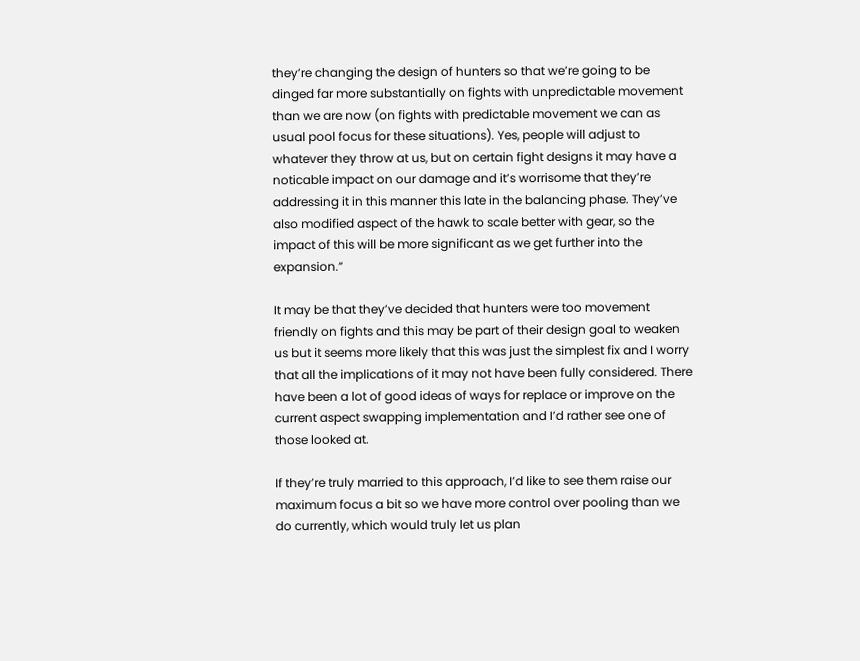they’re changing the design of hunters so that we’re going to be dinged far more substantially on fights with unpredictable movement than we are now (on fights with predictable movement we can as usual pool focus for these situations). Yes, people will adjust to whatever they throw at us, but on certain fight designs it may have a noticable impact on our damage and it’s worrisome that they’re addressing it in this manner this late in the balancing phase. They’ve also modified aspect of the hawk to scale better with gear, so the impact of this will be more significant as we get further into the expansion.”

It may be that they’ve decided that hunters were too movement friendly on fights and this may be part of their design goal to weaken us but it seems more likely that this was just the simplest fix and I worry that all the implications of it may not have been fully considered. There have been a lot of good ideas of ways for replace or improve on the current aspect swapping implementation and I’d rather see one of those looked at.

If they’re truly married to this approach, I’d like to see them raise our maximum focus a bit so we have more control over pooling than we do currently, which would truly let us plan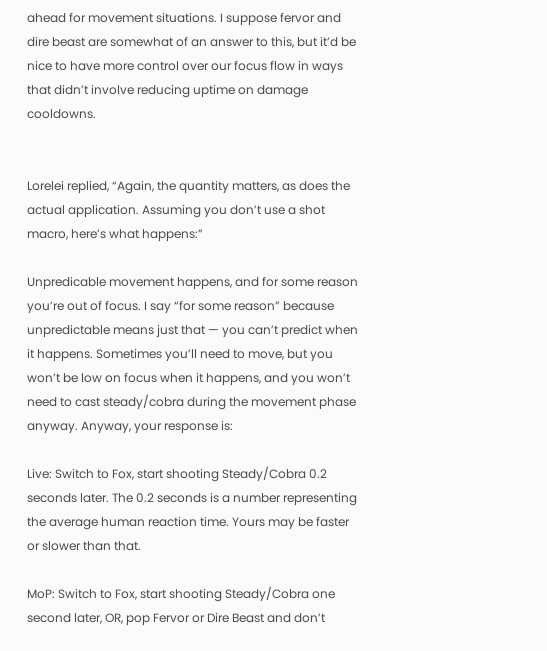ahead for movement situations. I suppose fervor and dire beast are somewhat of an answer to this, but it’d be nice to have more control over our focus flow in ways that didn’t involve reducing uptime on damage cooldowns.


Lorelei replied, “Again, the quantity matters, as does the actual application. Assuming you don’t use a shot macro, here’s what happens:”

Unpredicable movement happens, and for some reason you’re out of focus. I say “for some reason” because unpredictable means just that — you can’t predict when it happens. Sometimes you’ll need to move, but you won’t be low on focus when it happens, and you won’t need to cast steady/cobra during the movement phase anyway. Anyway, your response is:

Live: Switch to Fox, start shooting Steady/Cobra 0.2 seconds later. The 0.2 seconds is a number representing the average human reaction time. Yours may be faster or slower than that.

MoP: Switch to Fox, start shooting Steady/Cobra one second later, OR, pop Fervor or Dire Beast and don’t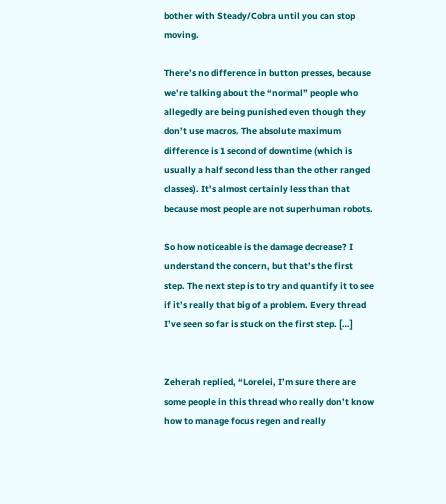bother with Steady/Cobra until you can stop moving.

There’s no difference in button presses, because we’re talking about the “normal” people who allegedly are being punished even though they don’t use macros. The absolute maximum difference is 1 second of downtime (which is usually a half second less than the other ranged classes). It’s almost certainly less than that because most people are not superhuman robots.

So how noticeable is the damage decrease? I understand the concern, but that’s the first step. The next step is to try and quantify it to see if it’s really that big of a problem. Every thread I’ve seen so far is stuck on the first step. […]


Zeherah replied, “Lorelei, I’m sure there are some people in this thread who really don’t know how to manage focus regen and really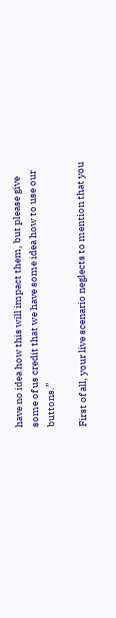have no idea how this will impact them, but please give some of us credit that we have some idea how to use our buttons.”

First of all, your live scenario neglects to mention that you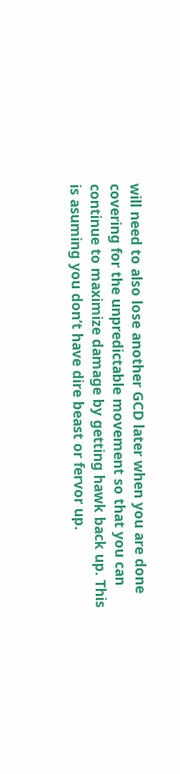will need to also lose another GCD later when you are done covering for the unpredictable movement so that you can continue to maximize damage by getting hawk back up. This is asuming you don’t have dire beast or fervor up.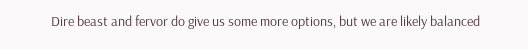Dire beast and fervor do give us some more options, but we are likely balanced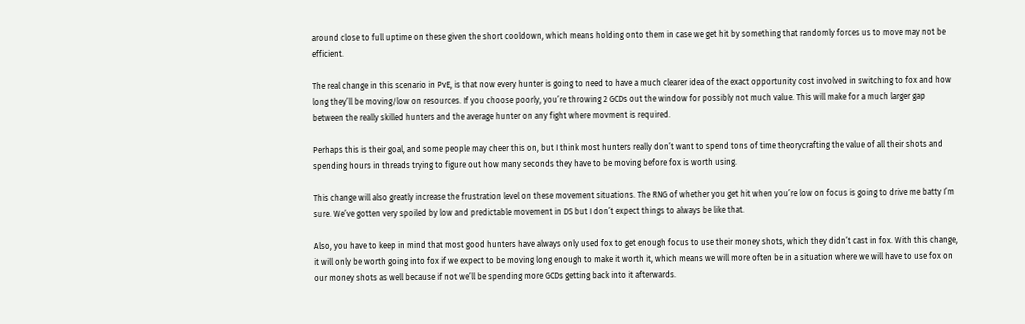around close to full uptime on these given the short cooldown, which means holding onto them in case we get hit by something that randomly forces us to move may not be efficient.

The real change in this scenario in PvE, is that now every hunter is going to need to have a much clearer idea of the exact opportunity cost involved in switching to fox and how long they’ll be moving/low on resources. If you choose poorly, you’re throwing 2 GCDs out the window for possibly not much value. This will make for a much larger gap between the really skilled hunters and the average hunter on any fight where movment is required.

Perhaps this is their goal, and some people may cheer this on, but I think most hunters really don’t want to spend tons of time theorycrafting the value of all their shots and spending hours in threads trying to figure out how many seconds they have to be moving before fox is worth using.

This change will also greatly increase the frustration level on these movement situations. The RNG of whether you get hit when you’re low on focus is going to drive me batty I’m sure. We’ve gotten very spoiled by low and predictable movement in DS but I don’t expect things to always be like that.

Also, you have to keep in mind that most good hunters have always only used fox to get enough focus to use their money shots, which they didn’t cast in fox. With this change, it will only be worth going into fox if we expect to be moving long enough to make it worth it, which means we will more often be in a situation where we will have to use fox on our money shots as well because if not we’ll be spending more GCDs getting back into it afterwards.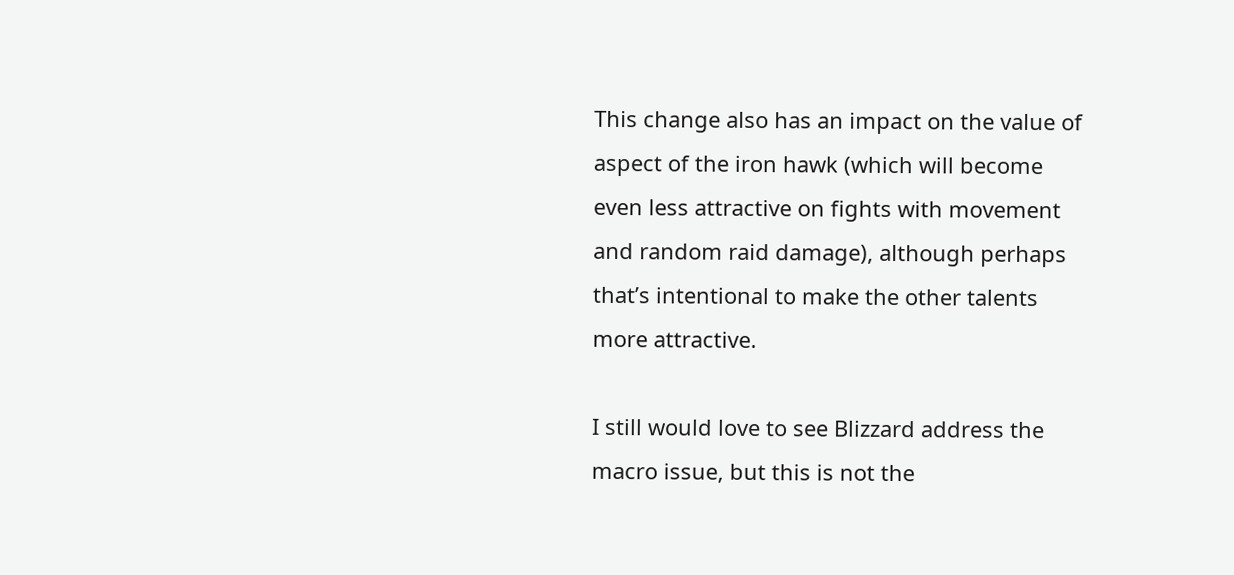This change also has an impact on the value of aspect of the iron hawk (which will become even less attractive on fights with movement and random raid damage), although perhaps that’s intentional to make the other talents more attractive.

I still would love to see Blizzard address the macro issue, but this is not the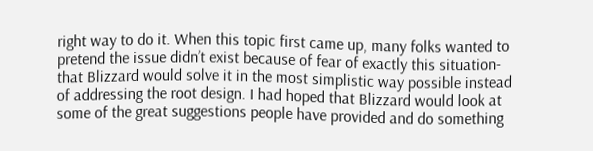right way to do it. When this topic first came up, many folks wanted to pretend the issue didn’t exist because of fear of exactly this situation- that Blizzard would solve it in the most simplistic way possible instead of addressing the root design. I had hoped that Blizzard would look at some of the great suggestions people have provided and do something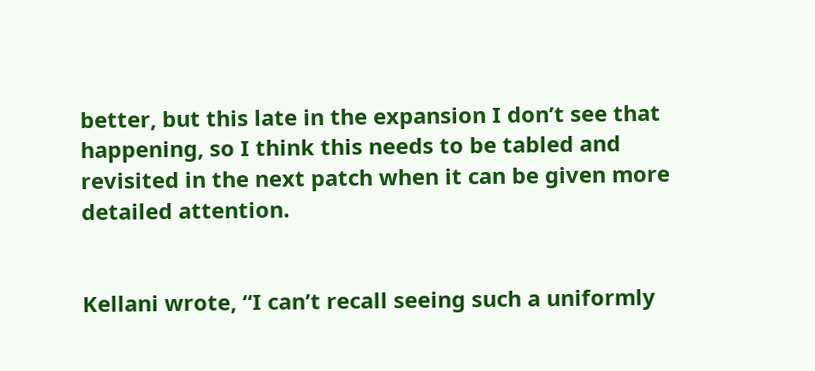better, but this late in the expansion I don’t see that happening, so I think this needs to be tabled and revisited in the next patch when it can be given more detailed attention.


Kellani wrote, “I can’t recall seeing such a uniformly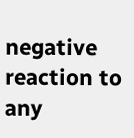negative reaction to any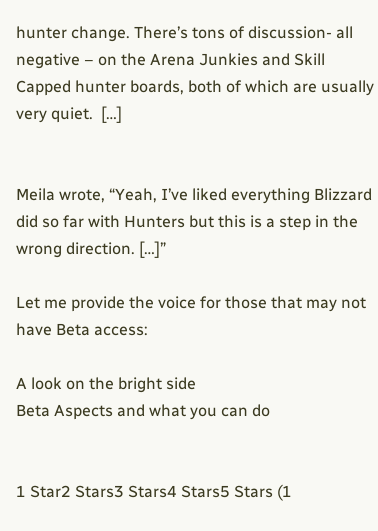hunter change. There’s tons of discussion- all negative – on the Arena Junkies and Skill Capped hunter boards, both of which are usually very quiet.  […]


Meila wrote, “Yeah, I’ve liked everything Blizzard did so far with Hunters but this is a step in the wrong direction. […]”

Let me provide the voice for those that may not have Beta access:

A look on the bright side
Beta Aspects and what you can do


1 Star2 Stars3 Stars4 Stars5 Stars (1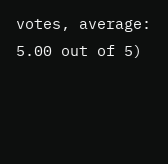votes, average: 5.00 out of 5)